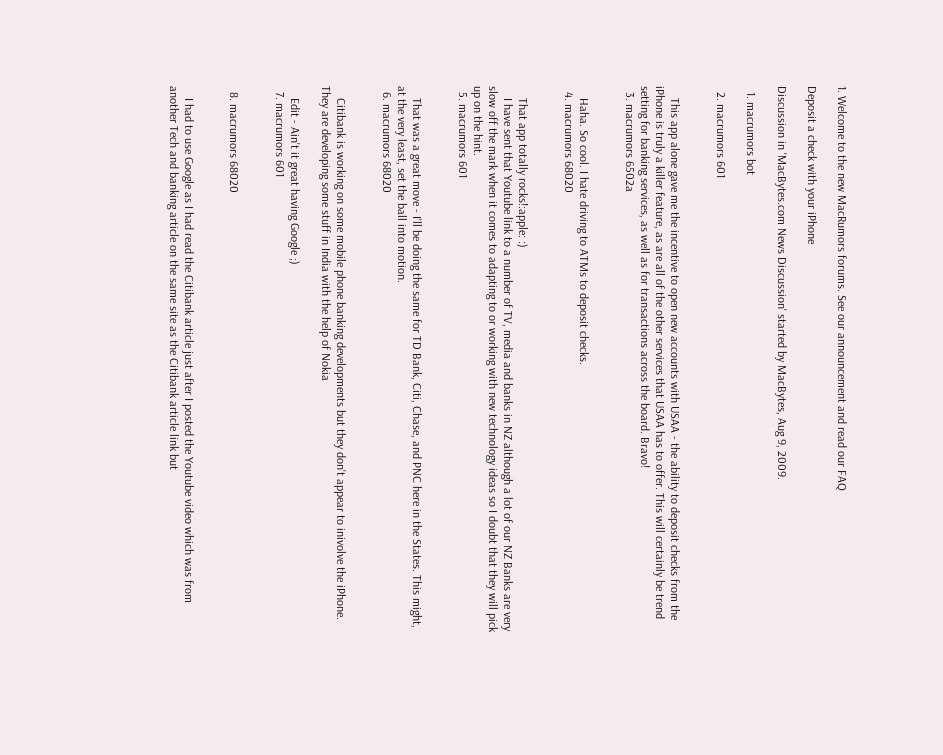1. Welcome to the new MacRumors forums. See our announcement and read our FAQ

Deposit a check with your iPhone

Discussion in 'MacBytes.com News Discussion' started by MacBytes, Aug 9, 2009.

  1. macrumors bot

  2. macrumors 601


    This app alone gave me the incentive to open new accounts with USAA - the ability to deposit checks from the iPhone is truly a killer feature, as are all of the other services that USAA has to offer. This will certainly be trend setting for banking services, as well as for transactions across the board. Bravo!
  3. macrumors 6502a


    Haha. So cool. I hate driving to ATMs to deposit checks.
  4. macrumors 68020


    That app totally rocks!:apple: :)
    I have sent that Youtube link to a number of TV, media and banks in NZ although a lot of our NZ Banks are very slow off the mark when it comes to adapting to or working with new technology ideas so I doubt that they will pick up on the hint.
  5. macrumors 601


    That was a great move - I'll be doing the same for TD Bank, Citi, Chase, and PNC here in the States. This might, at the very least, set the ball into motion.
  6. macrumors 68020


    Citibank is working on some mobile phone banking developments but they don't appear to inivolve the iPhone. They are developing some stuff in India with the help of Nokia

    Edit - Ain't it great having Google ;)
  7. macrumors 601


  8. macrumors 68020


    I had to use Google as I had read the Citibank article just after I posted the Youtube video which was from another Tech and banking article on the same site as the Citibank article link but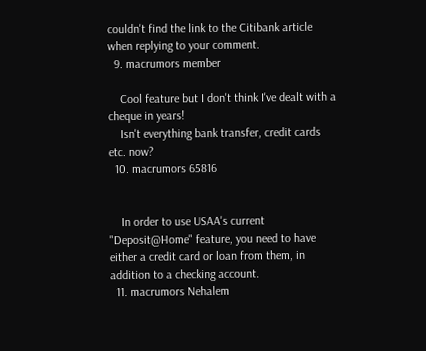couldn't find the link to the Citibank article when replying to your comment.
  9. macrumors member

    Cool feature but I don't think I've dealt with a cheque in years!
    Isn't everything bank transfer, credit cards etc. now?
  10. macrumors 65816


    In order to use USAA's current "Deposit@Home" feature, you need to have either a credit card or loan from them, in addition to a checking account.
  11. macrumors Nehalem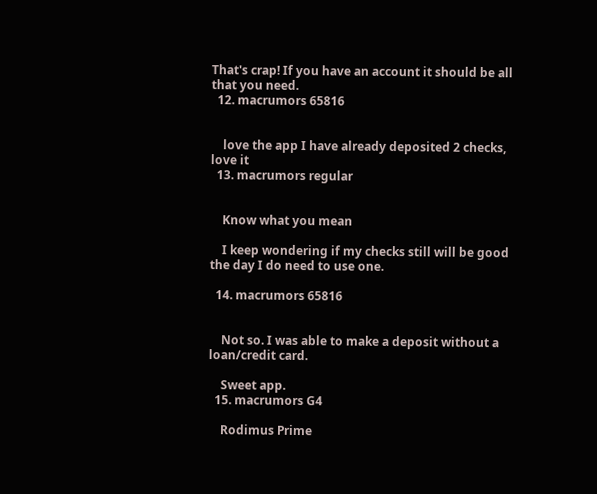That's crap! If you have an account it should be all that you need.
  12. macrumors 65816


    love the app I have already deposited 2 checks, love it
  13. macrumors regular


    Know what you mean

    I keep wondering if my checks still will be good the day I do need to use one.

  14. macrumors 65816


    Not so. I was able to make a deposit without a loan/credit card.

    Sweet app.
  15. macrumors G4

    Rodimus Prime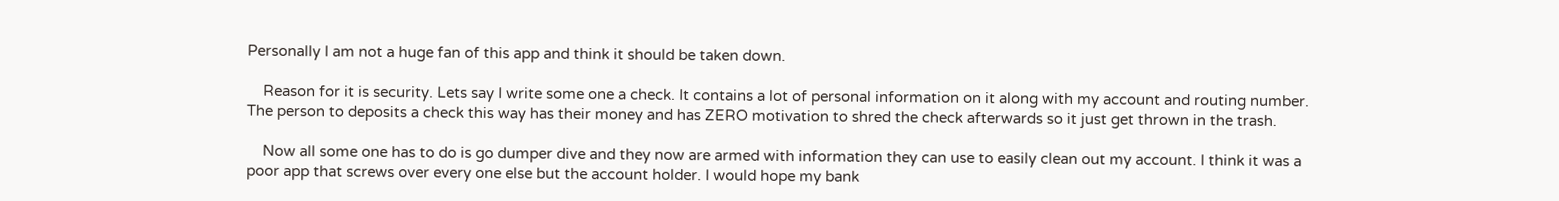Personally I am not a huge fan of this app and think it should be taken down.

    Reason for it is security. Lets say I write some one a check. It contains a lot of personal information on it along with my account and routing number. The person to deposits a check this way has their money and has ZERO motivation to shred the check afterwards so it just get thrown in the trash.

    Now all some one has to do is go dumper dive and they now are armed with information they can use to easily clean out my account. I think it was a poor app that screws over every one else but the account holder. I would hope my bank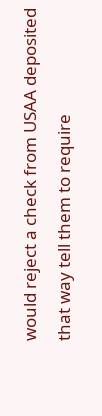would reject a check from USAA deposited that way tell them to require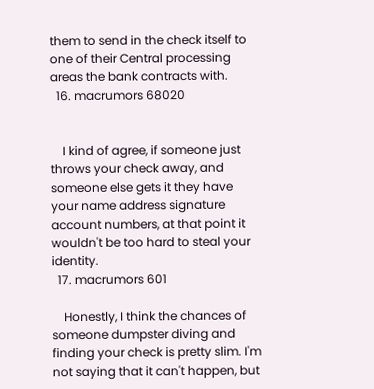them to send in the check itself to one of their Central processing areas the bank contracts with.
  16. macrumors 68020


    I kind of agree, if someone just throws your check away, and someone else gets it they have your name address signature account numbers, at that point it wouldn't be too hard to steal your identity.
  17. macrumors 601

    Honestly, I think the chances of someone dumpster diving and finding your check is pretty slim. I'm not saying that it can't happen, but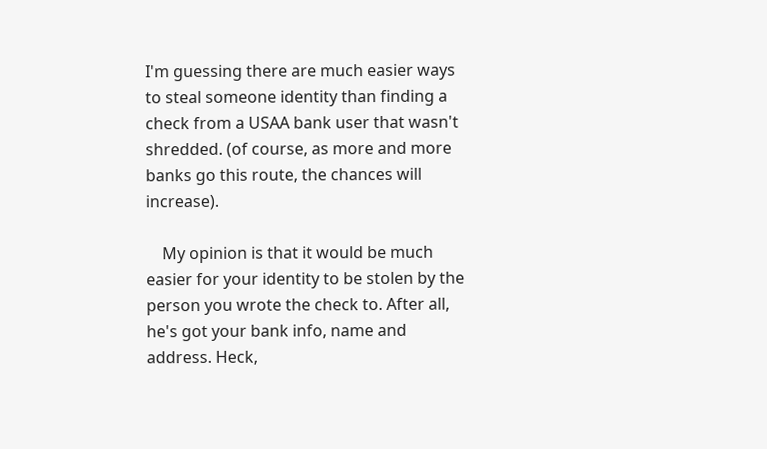I'm guessing there are much easier ways to steal someone identity than finding a check from a USAA bank user that wasn't shredded. (of course, as more and more banks go this route, the chances will increase).

    My opinion is that it would be much easier for your identity to be stolen by the person you wrote the check to. After all, he's got your bank info, name and address. Heck,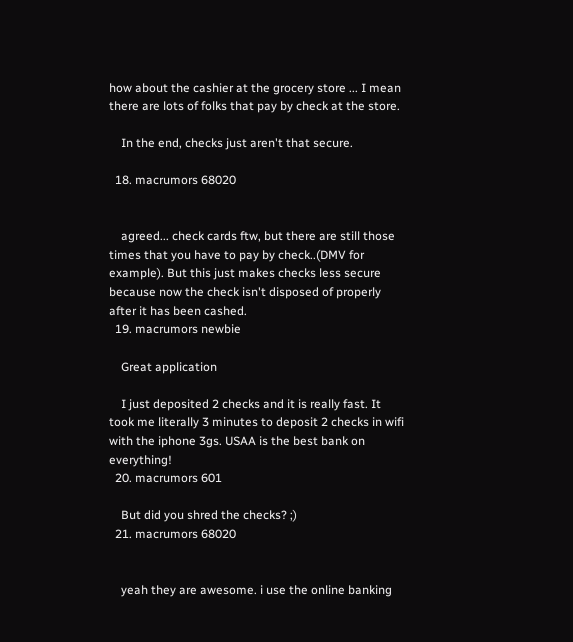how about the cashier at the grocery store ... I mean there are lots of folks that pay by check at the store.

    In the end, checks just aren't that secure.

  18. macrumors 68020


    agreed... check cards ftw, but there are still those times that you have to pay by check..(DMV for example). But this just makes checks less secure because now the check isn't disposed of properly after it has been cashed.
  19. macrumors newbie

    Great application

    I just deposited 2 checks and it is really fast. It took me literally 3 minutes to deposit 2 checks in wifi with the iphone 3gs. USAA is the best bank on everything!
  20. macrumors 601

    But did you shred the checks? ;)
  21. macrumors 68020


    yeah they are awesome. i use the online banking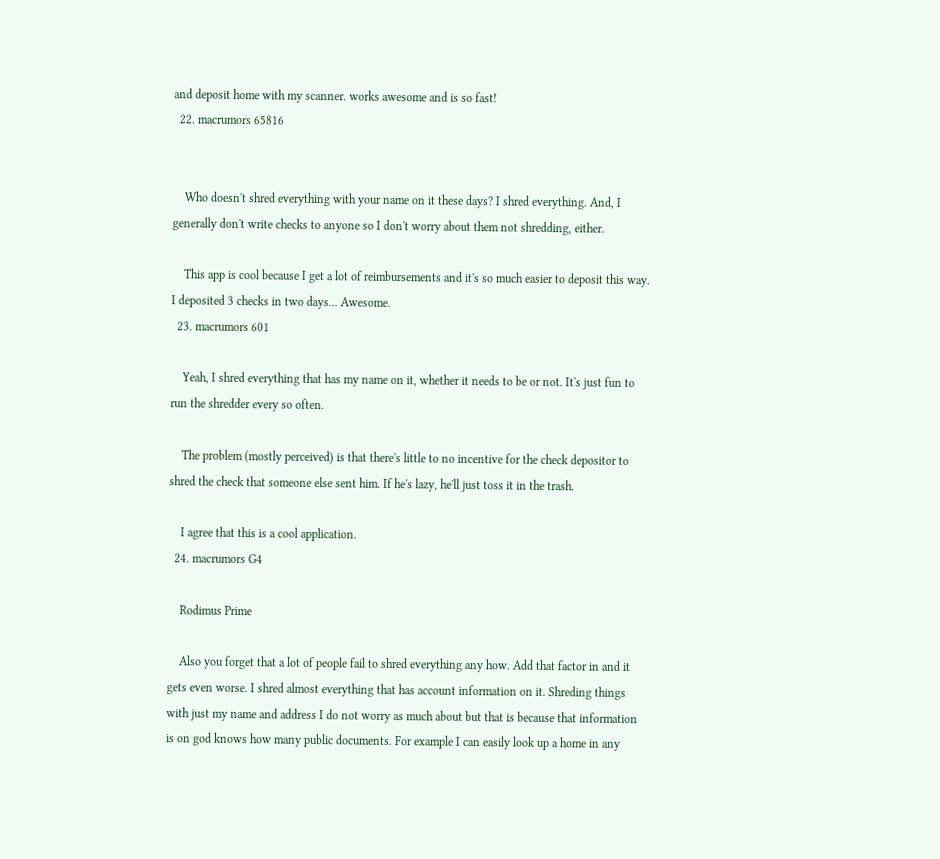and deposit home with my scanner. works awesome and is so fast!
  22. macrumors 65816


    Who doesn't shred everything with your name on it these days? I shred everything. And, I generally don't write checks to anyone so I don't worry about them not shredding, either.

    This app is cool because I get a lot of reimbursements and it's so much easier to deposit this way. I deposited 3 checks in two days... Awesome.
  23. macrumors 601

    Yeah, I shred everything that has my name on it, whether it needs to be or not. It's just fun to run the shredder every so often.

    The problem (mostly perceived) is that there's little to no incentive for the check depositor to shred the check that someone else sent him. If he's lazy, he'll just toss it in the trash.

    I agree that this is a cool application.
  24. macrumors G4

    Rodimus Prime

    Also you forget that a lot of people fail to shred everything any how. Add that factor in and it gets even worse. I shred almost everything that has account information on it. Shreding things with just my name and address I do not worry as much about but that is because that information is on god knows how many public documents. For example I can easily look up a home in any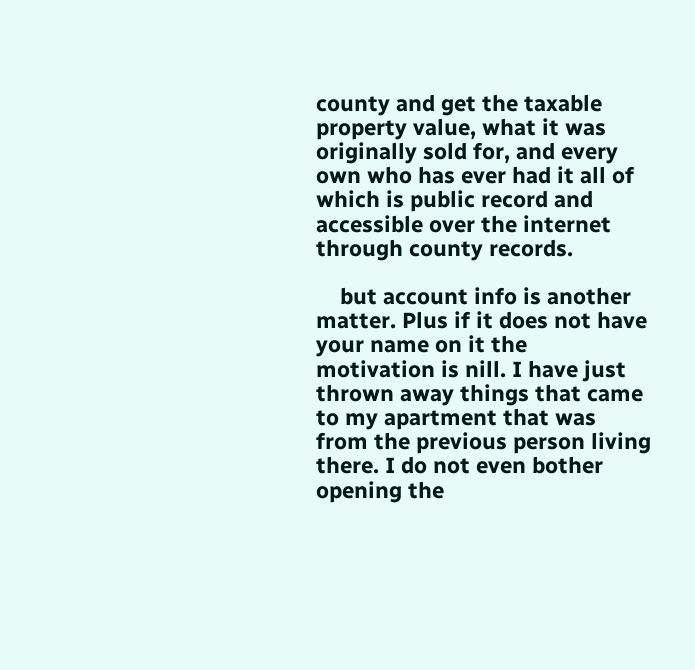county and get the taxable property value, what it was originally sold for, and every own who has ever had it all of which is public record and accessible over the internet through county records.

    but account info is another matter. Plus if it does not have your name on it the motivation is nill. I have just thrown away things that came to my apartment that was from the previous person living there. I do not even bother opening the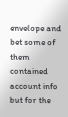envelope and bet some of them contained account info but for the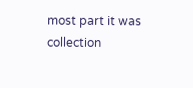most part it was collection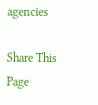agencies

Share This Page